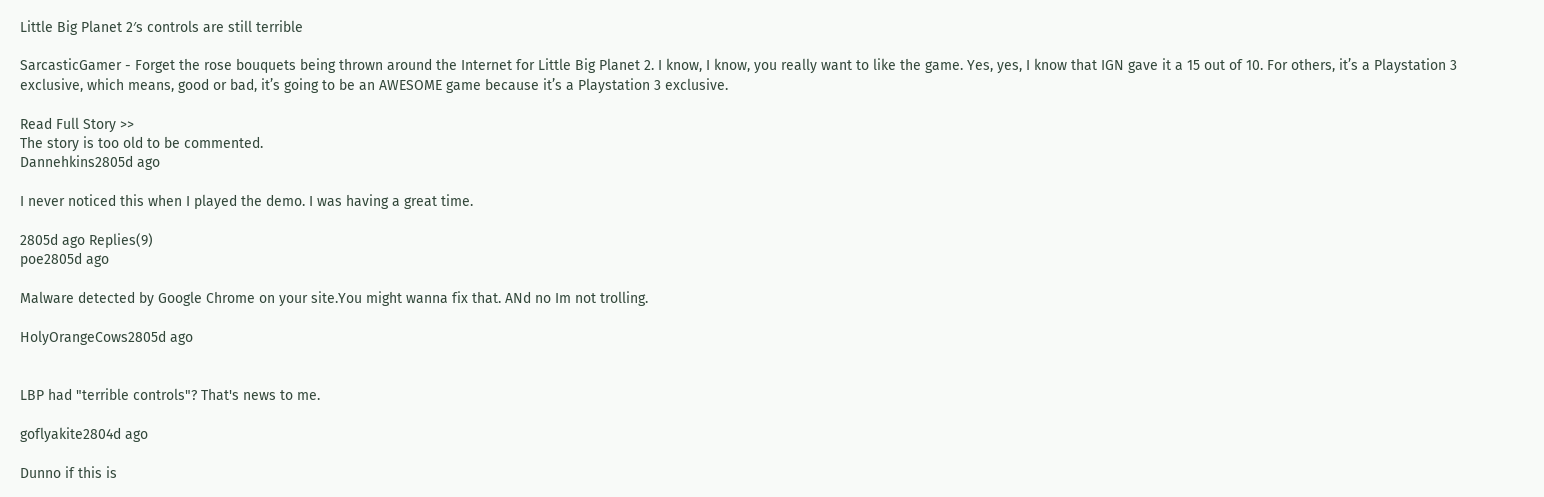Little Big Planet 2′s controls are still terrible

SarcasticGamer - Forget the rose bouquets being thrown around the Internet for Little Big Planet 2. I know, I know, you really want to like the game. Yes, yes, I know that IGN gave it a 15 out of 10. For others, it’s a Playstation 3 exclusive, which means, good or bad, it’s going to be an AWESOME game because it’s a Playstation 3 exclusive.

Read Full Story >>
The story is too old to be commented.
Dannehkins2805d ago

I never noticed this when I played the demo. I was having a great time.

2805d ago Replies(9)
poe2805d ago

Malware detected by Google Chrome on your site.You might wanna fix that. ANd no Im not trolling.

HolyOrangeCows2805d ago


LBP had "terrible controls"? That's news to me.

goflyakite2804d ago

Dunno if this is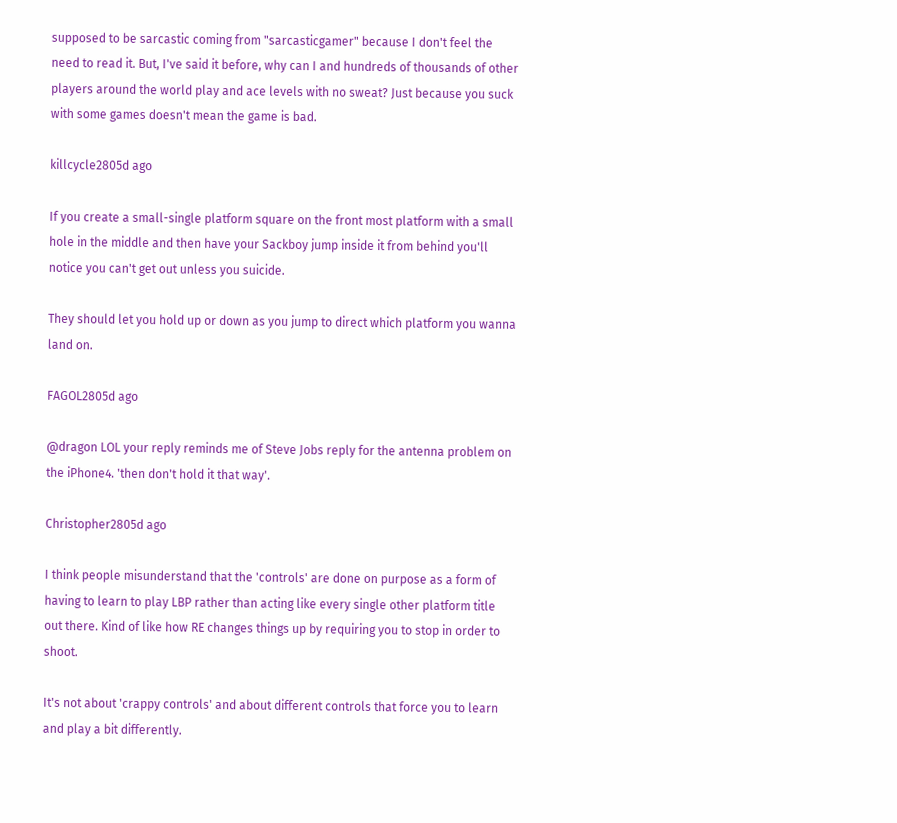supposed to be sarcastic coming from "sarcasticgamer" because I don't feel the need to read it. But, I've said it before, why can I and hundreds of thousands of other players around the world play and ace levels with no sweat? Just because you suck with some games doesn't mean the game is bad.

killcycle2805d ago

If you create a small-single platform square on the front most platform with a small hole in the middle and then have your Sackboy jump inside it from behind you'll notice you can't get out unless you suicide.

They should let you hold up or down as you jump to direct which platform you wanna land on.

FAGOL2805d ago

@dragon LOL your reply reminds me of Steve Jobs reply for the antenna problem on the iPhone4. 'then don't hold it that way'.

Christopher2805d ago

I think people misunderstand that the 'controls' are done on purpose as a form of having to learn to play LBP rather than acting like every single other platform title out there. Kind of like how RE changes things up by requiring you to stop in order to shoot.

It's not about 'crappy controls' and about different controls that force you to learn and play a bit differently.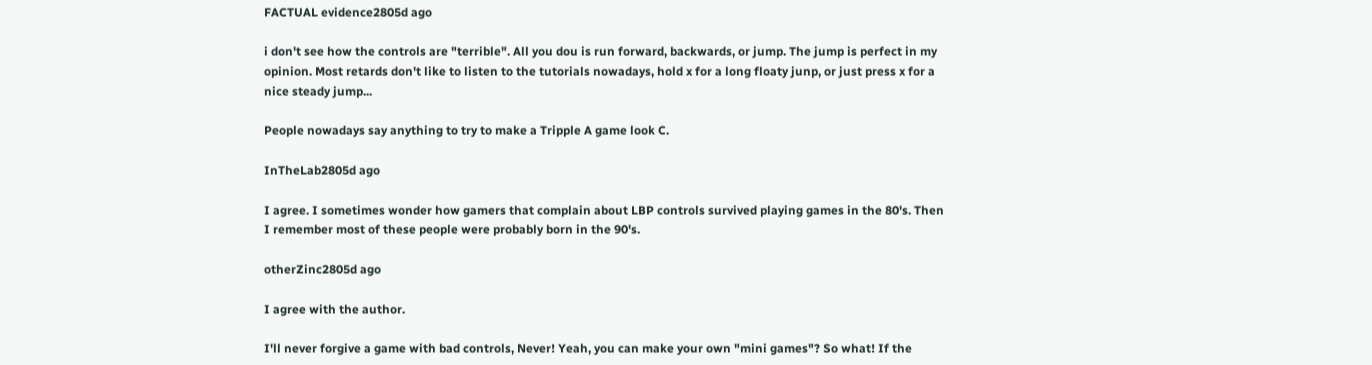FACTUAL evidence2805d ago

i don't see how the controls are "terrible". All you dou is run forward, backwards, or jump. The jump is perfect in my opinion. Most retards don't like to listen to the tutorials nowadays, hold x for a long floaty junp, or just press x for a nice steady jump...

People nowadays say anything to try to make a Tripple A game look C.

InTheLab2805d ago

I agree. I sometimes wonder how gamers that complain about LBP controls survived playing games in the 80's. Then I remember most of these people were probably born in the 90's.

otherZinc2805d ago

I agree with the author.

I'll never forgive a game with bad controls, Never! Yeah, you can make your own "mini games"? So what! If the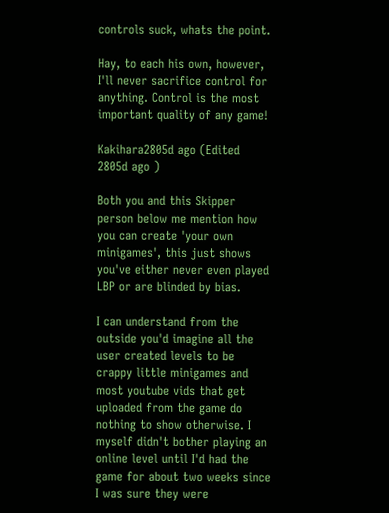controls suck, whats the point.

Hay, to each his own, however, I'll never sacrifice control for anything. Control is the most important quality of any game!

Kakihara2805d ago (Edited 2805d ago )

Both you and this Skipper person below me mention how you can create 'your own minigames', this just shows you've either never even played LBP or are blinded by bias.

I can understand from the outside you'd imagine all the user created levels to be crappy little minigames and most youtube vids that get uploaded from the game do nothing to show otherwise. I myself didn't bother playing an online level until I'd had the game for about two weeks since I was sure they were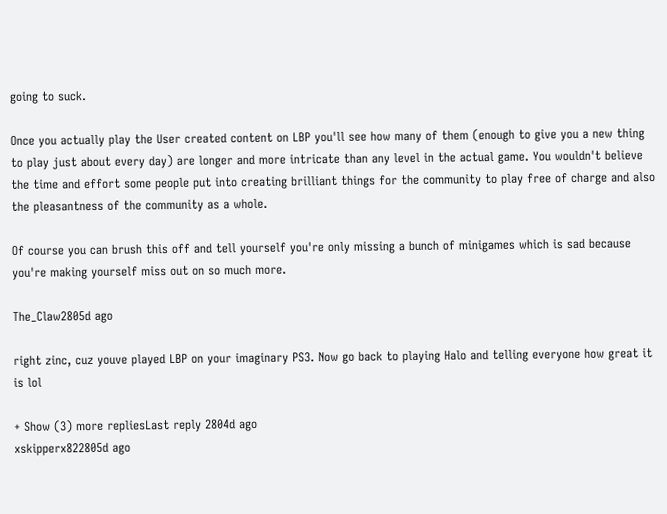going to suck.

Once you actually play the User created content on LBP you'll see how many of them (enough to give you a new thing to play just about every day) are longer and more intricate than any level in the actual game. You wouldn't believe the time and effort some people put into creating brilliant things for the community to play free of charge and also the pleasantness of the community as a whole.

Of course you can brush this off and tell yourself you're only missing a bunch of minigames which is sad because you're making yourself miss out on so much more.

The_Claw2805d ago

right zinc, cuz youve played LBP on your imaginary PS3. Now go back to playing Halo and telling everyone how great it is lol

+ Show (3) more repliesLast reply 2804d ago
xskipperx822805d ago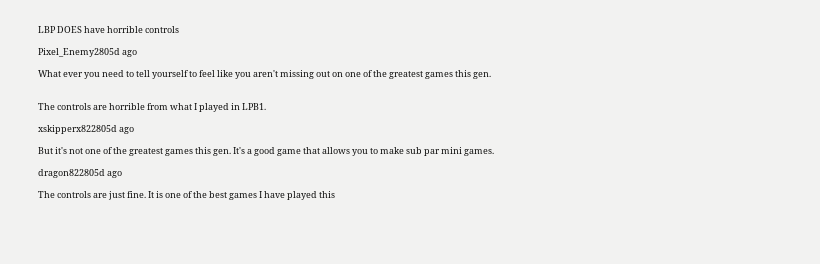LBP DOES have horrible controls

Pixel_Enemy2805d ago

What ever you need to tell yourself to feel like you aren't missing out on one of the greatest games this gen.


The controls are horrible from what I played in LPB1.

xskipperx822805d ago

But it's not one of the greatest games this gen. It's a good game that allows you to make sub par mini games.

dragon822805d ago

The controls are just fine. It is one of the best games I have played this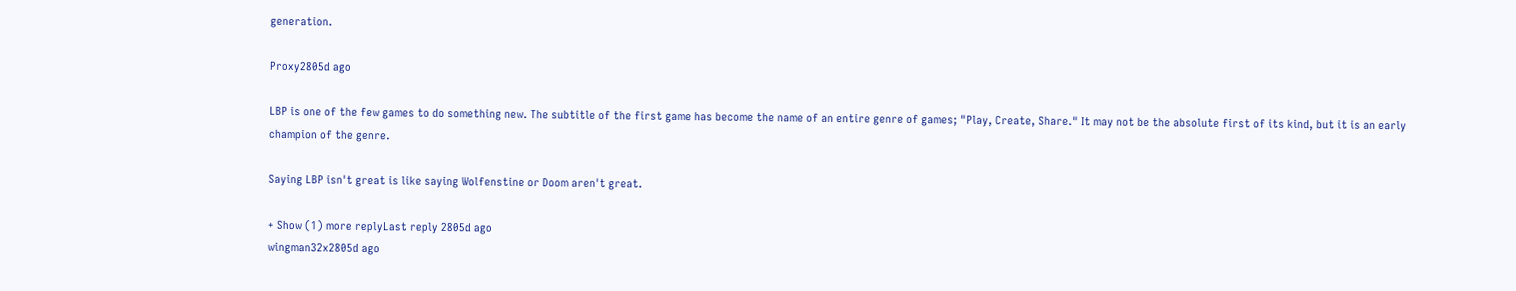generation.

Proxy2805d ago

LBP is one of the few games to do something new. The subtitle of the first game has become the name of an entire genre of games; "Play, Create, Share." It may not be the absolute first of its kind, but it is an early champion of the genre.

Saying LBP isn't great is like saying Wolfenstine or Doom aren't great.

+ Show (1) more replyLast reply 2805d ago
wingman32x2805d ago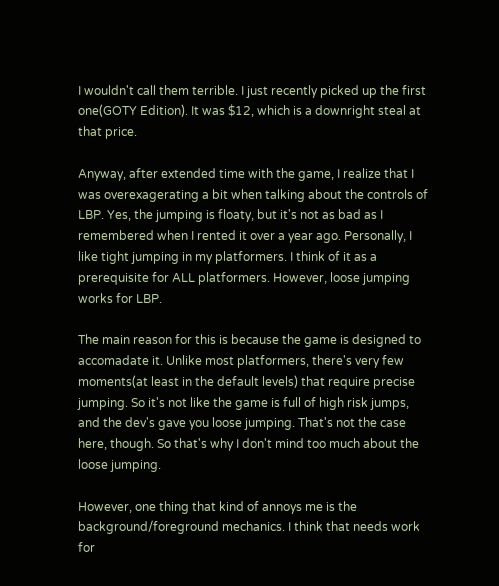I wouldn't call them terrible. I just recently picked up the first one(GOTY Edition). It was $12, which is a downright steal at that price.

Anyway, after extended time with the game, I realize that I was overexagerating a bit when talking about the controls of LBP. Yes, the jumping is floaty, but it's not as bad as I remembered when I rented it over a year ago. Personally, I like tight jumping in my platformers. I think of it as a prerequisite for ALL platformers. However, loose jumping works for LBP.

The main reason for this is because the game is designed to accomadate it. Unlike most platformers, there's very few moments(at least in the default levels) that require precise jumping. So it's not like the game is full of high risk jumps, and the dev's gave you loose jumping. That's not the case here, though. So that's why I don't mind too much about the loose jumping.

However, one thing that kind of annoys me is the background/foreground mechanics. I think that needs work for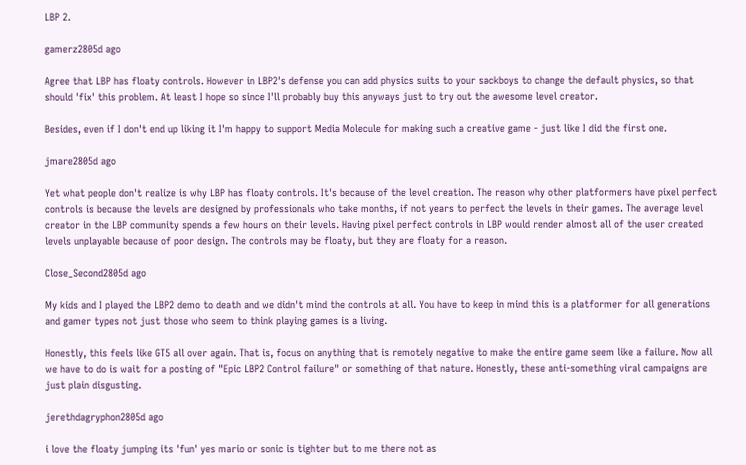LBP 2.

gamerz2805d ago

Agree that LBP has floaty controls. However in LBP2's defense you can add physics suits to your sackboys to change the default physics, so that should 'fix' this problem. At least I hope so since I'll probably buy this anyways just to try out the awesome level creator.

Besides, even if I don't end up liking it I'm happy to support Media Molecule for making such a creative game - just like I did the first one.

jmare2805d ago

Yet what people don't realize is why LBP has floaty controls. It's because of the level creation. The reason why other platformers have pixel perfect controls is because the levels are designed by professionals who take months, if not years to perfect the levels in their games. The average level creator in the LBP community spends a few hours on their levels. Having pixel perfect controls in LBP would render almost all of the user created levels unplayable because of poor design. The controls may be floaty, but they are floaty for a reason.

Close_Second2805d ago

My kids and I played the LBP2 demo to death and we didn't mind the controls at all. You have to keep in mind this is a platformer for all generations and gamer types not just those who seem to think playing games is a living.

Honestly, this feels like GT5 all over again. That is, focus on anything that is remotely negative to make the entire game seem like a failure. Now all we have to do is wait for a posting of "Epic LBP2 Control failure" or something of that nature. Honestly, these anti-something viral campaigns are just plain disgusting.

jerethdagryphon2805d ago

i love the floaty jumping its 'fun' yes mario or sonic is tighter but to me there not as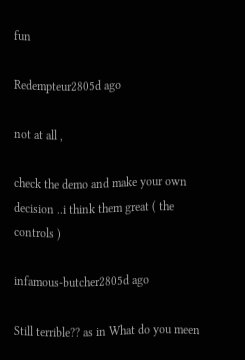fun

Redempteur2805d ago

not at all ,

check the demo and make your own decision ..i think them great ( the controls )

infamous-butcher2805d ago

Still terrible?? as in What do you meen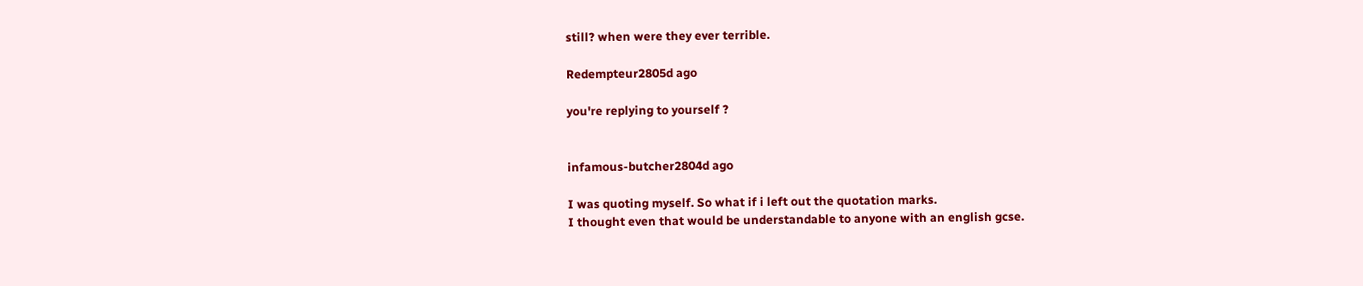still? when were they ever terrible.

Redempteur2805d ago

you're replying to yourself ?


infamous-butcher2804d ago

I was quoting myself. So what if i left out the quotation marks.
I thought even that would be understandable to anyone with an english gcse.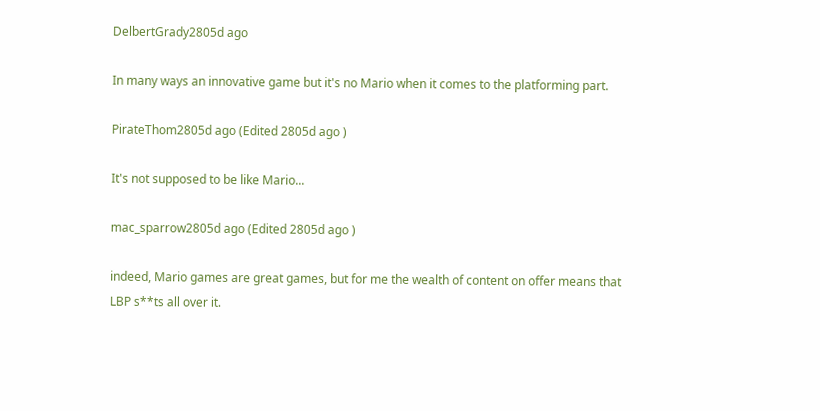DelbertGrady2805d ago

In many ways an innovative game but it's no Mario when it comes to the platforming part.

PirateThom2805d ago (Edited 2805d ago )

It's not supposed to be like Mario...

mac_sparrow2805d ago (Edited 2805d ago )

indeed, Mario games are great games, but for me the wealth of content on offer means that LBP s**ts all over it.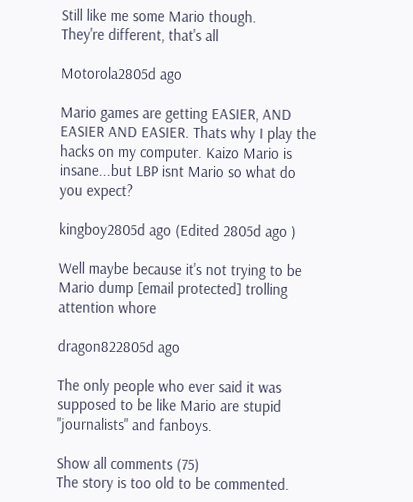Still like me some Mario though.
They're different, that's all

Motorola2805d ago

Mario games are getting EASIER, AND EASIER AND EASIER. Thats why I play the hacks on my computer. Kaizo Mario is insane...but LBP isnt Mario so what do you expect?

kingboy2805d ago (Edited 2805d ago )

Well maybe because it's not trying to be Mario dump [email protected] trolling attention whore

dragon822805d ago

The only people who ever said it was supposed to be like Mario are stupid "journalists" and fanboys.

Show all comments (75)
The story is too old to be commented.